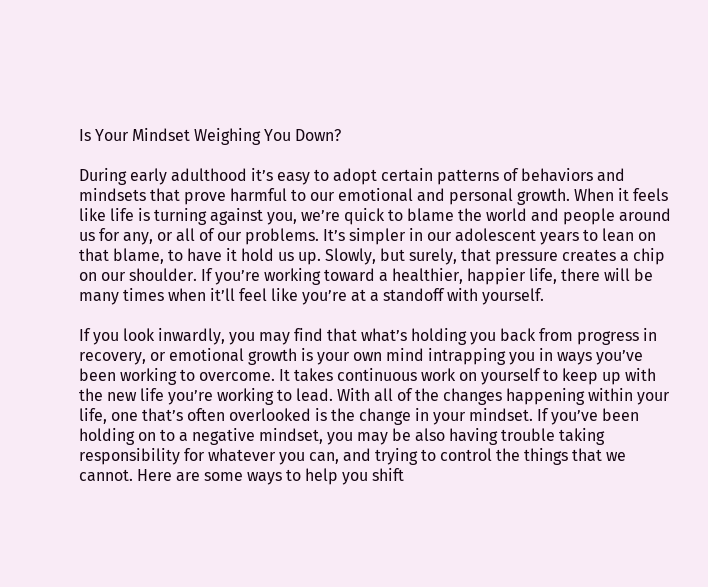Is Your Mindset Weighing You Down?

During early adulthood it’s easy to adopt certain patterns of behaviors and mindsets that prove harmful to our emotional and personal growth. When it feels like life is turning against you, we’re quick to blame the world and people around us for any, or all of our problems. It’s simpler in our adolescent years to lean on that blame, to have it hold us up. Slowly, but surely, that pressure creates a chip on our shoulder. If you’re working toward a healthier, happier life, there will be many times when it’ll feel like you’re at a standoff with yourself.

If you look inwardly, you may find that what’s holding you back from progress in recovery, or emotional growth is your own mind intrapping you in ways you’ve been working to overcome. It takes continuous work on yourself to keep up with the new life you’re working to lead. With all of the changes happening within your life, one that’s often overlooked is the change in your mindset. If you’ve been holding on to a negative mindset, you may be also having trouble taking responsibility for whatever you can, and trying to control the things that we cannot. Here are some ways to help you shift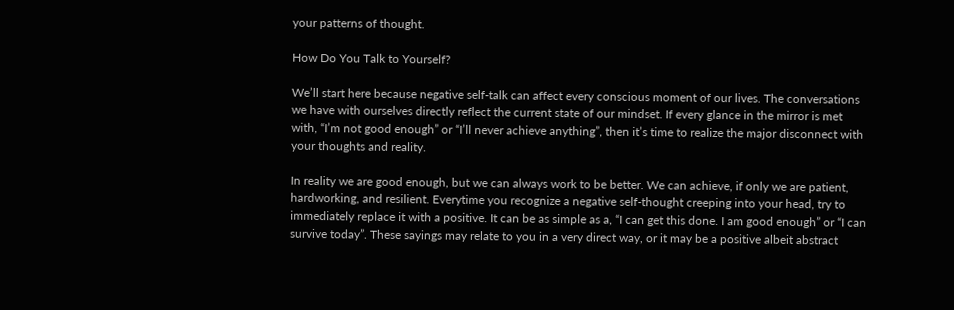your patterns of thought.

How Do You Talk to Yourself?

We’ll start here because negative self-talk can affect every conscious moment of our lives. The conversations we have with ourselves directly reflect the current state of our mindset. If every glance in the mirror is met with, “I’m not good enough” or “I’ll never achieve anything”, then it’s time to realize the major disconnect with your thoughts and reality.

In reality we are good enough, but we can always work to be better. We can achieve, if only we are patient, hardworking, and resilient. Everytime you recognize a negative self-thought creeping into your head, try to immediately replace it with a positive. It can be as simple as a, “I can get this done. I am good enough” or “I can survive today”. These sayings may relate to you in a very direct way, or it may be a positive albeit abstract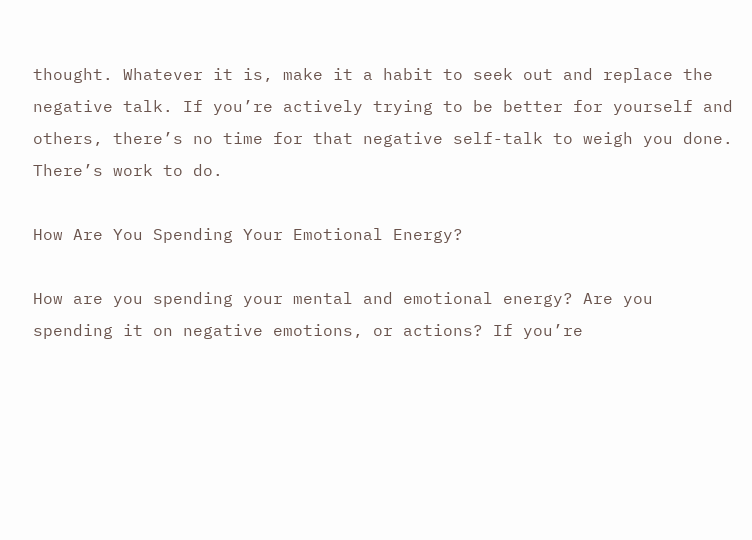thought. Whatever it is, make it a habit to seek out and replace the negative talk. If you’re actively trying to be better for yourself and others, there’s no time for that negative self-talk to weigh you done. There’s work to do.

How Are You Spending Your Emotional Energy?

How are you spending your mental and emotional energy? Are you spending it on negative emotions, or actions? If you’re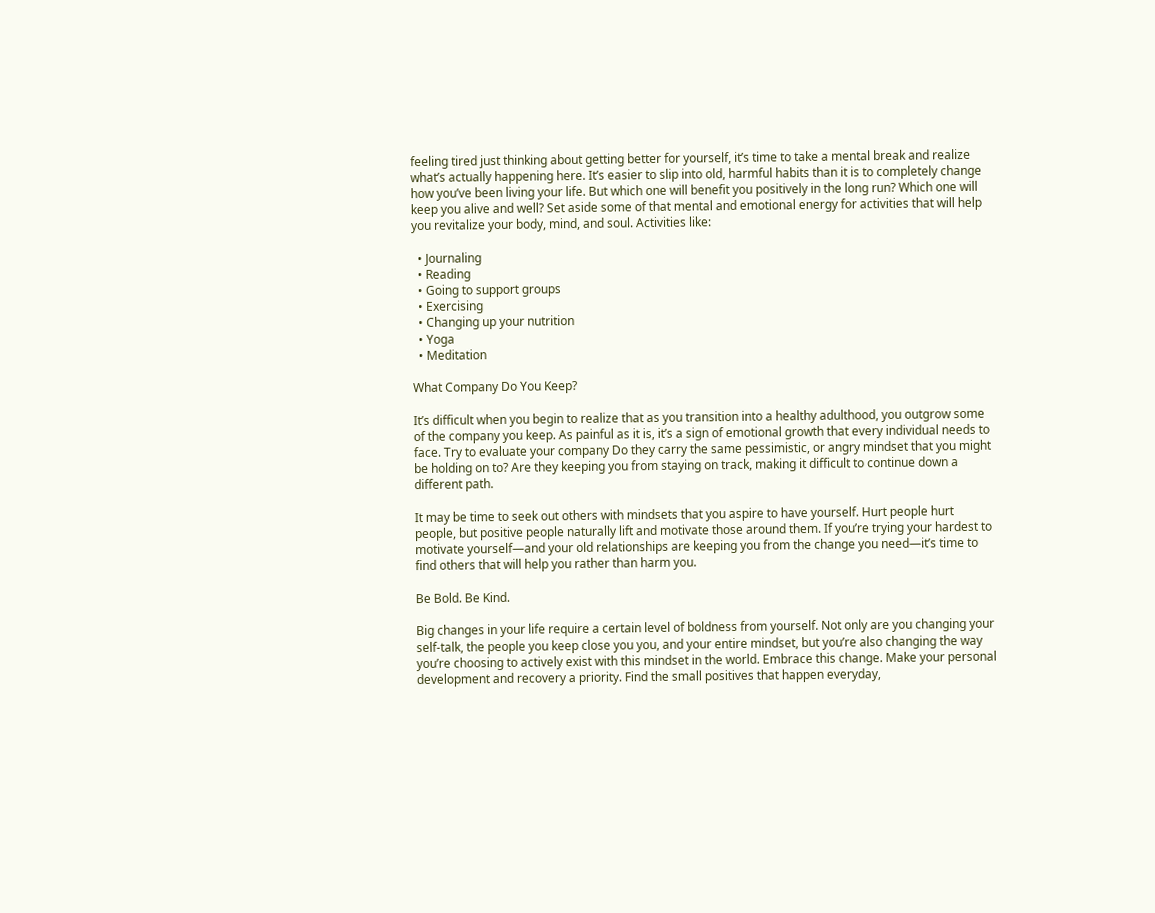feeling tired just thinking about getting better for yourself, it’s time to take a mental break and realize what’s actually happening here. It’s easier to slip into old, harmful habits than it is to completely change how you’ve been living your life. But which one will benefit you positively in the long run? Which one will keep you alive and well? Set aside some of that mental and emotional energy for activities that will help you revitalize your body, mind, and soul. Activities like:

  • Journaling
  • Reading
  • Going to support groups
  • Exercising
  • Changing up your nutrition
  • Yoga
  • Meditation

What Company Do You Keep?

It’s difficult when you begin to realize that as you transition into a healthy adulthood, you outgrow some of the company you keep. As painful as it is, it’s a sign of emotional growth that every individual needs to face. Try to evaluate your company Do they carry the same pessimistic, or angry mindset that you might be holding on to? Are they keeping you from staying on track, making it difficult to continue down a different path.

It may be time to seek out others with mindsets that you aspire to have yourself. Hurt people hurt people, but positive people naturally lift and motivate those around them. If you’re trying your hardest to motivate yourself—and your old relationships are keeping you from the change you need—it’s time to find others that will help you rather than harm you.

Be Bold. Be Kind.

Big changes in your life require a certain level of boldness from yourself. Not only are you changing your self-talk, the people you keep close you you, and your entire mindset, but you’re also changing the way you’re choosing to actively exist with this mindset in the world. Embrace this change. Make your personal development and recovery a priority. Find the small positives that happen everyday,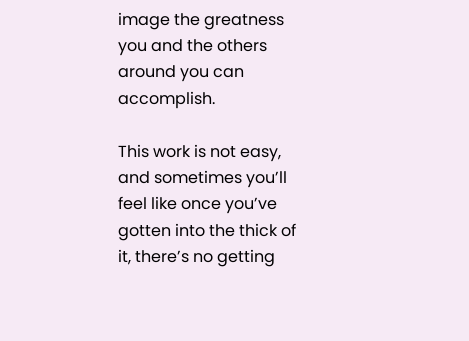image the greatness you and the others around you can accomplish.

This work is not easy, and sometimes you’ll feel like once you’ve gotten into the thick of it, there’s no getting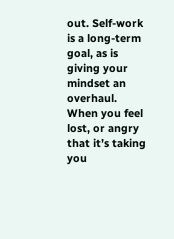out. Self-work is a long-term goal, as is giving your mindset an overhaul. When you feel lost, or angry that it’s taking you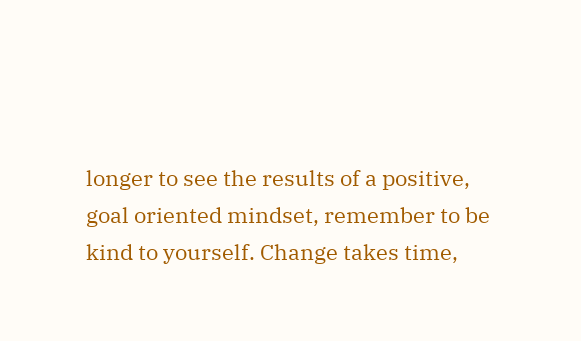longer to see the results of a positive, goal oriented mindset, remember to be kind to yourself. Change takes time,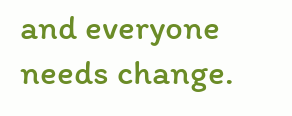and everyone needs change.